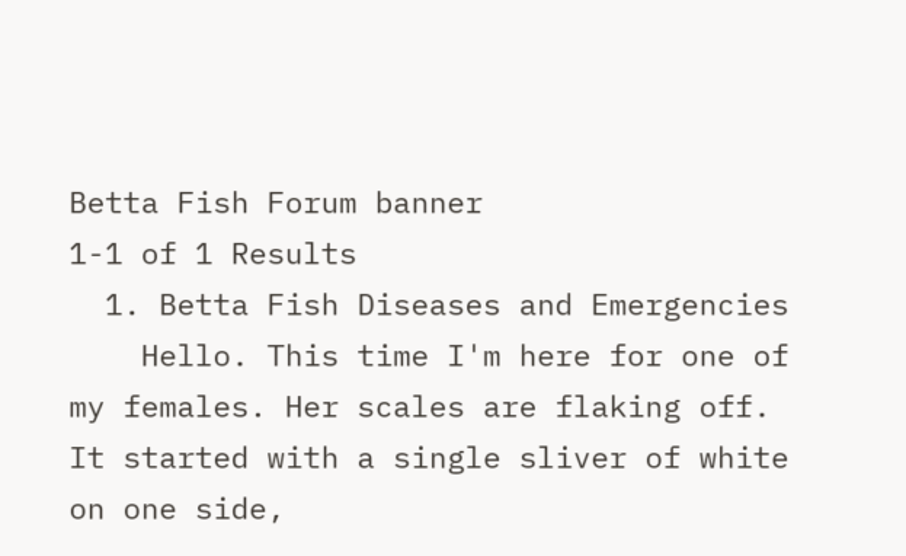Betta Fish Forum banner
1-1 of 1 Results
  1. Betta Fish Diseases and Emergencies
    Hello. This time I'm here for one of my females. Her scales are flaking off. It started with a single sliver of white on one side,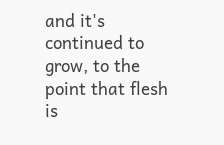and it's continued to grow, to the point that flesh is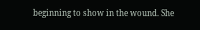beginning to show in the wound. She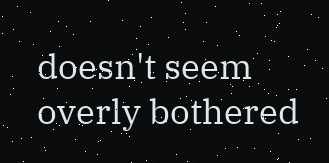doesn't seem overly bothered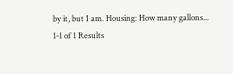by it, but I am. Housing: How many gallons...
1-1 of 1 Results